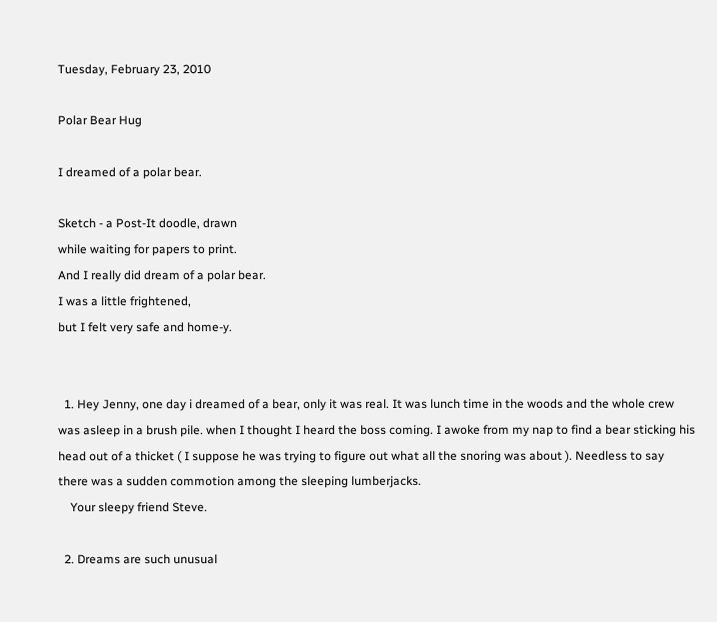Tuesday, February 23, 2010

Polar Bear Hug

I dreamed of a polar bear.

Sketch - a Post-It doodle, drawn
while waiting for papers to print.
And I really did dream of a polar bear.
I was a little frightened,
but I felt very safe and home-y.


  1. Hey Jenny, one day i dreamed of a bear, only it was real. It was lunch time in the woods and the whole crew was asleep in a brush pile. when I thought I heard the boss coming. I awoke from my nap to find a bear sticking his head out of a thicket ( I suppose he was trying to figure out what all the snoring was about ). Needless to say there was a sudden commotion among the sleeping lumberjacks.
    Your sleepy friend Steve.

  2. Dreams are such unusual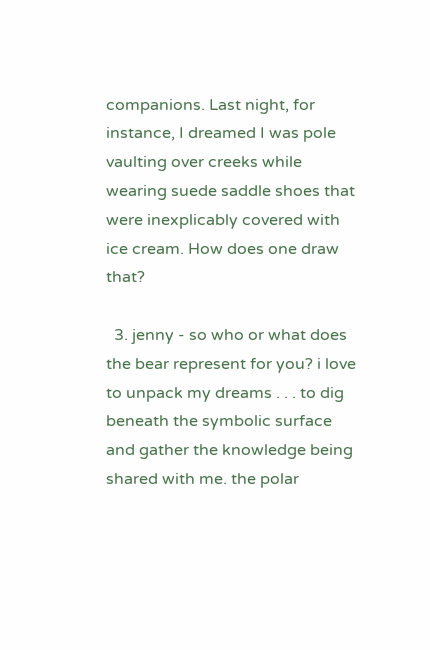companions. Last night, for instance, I dreamed I was pole vaulting over creeks while wearing suede saddle shoes that were inexplicably covered with ice cream. How does one draw that?

  3. jenny - so who or what does the bear represent for you? i love to unpack my dreams . . . to dig beneath the symbolic surface and gather the knowledge being shared with me. the polar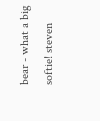bear - what a big softie! steven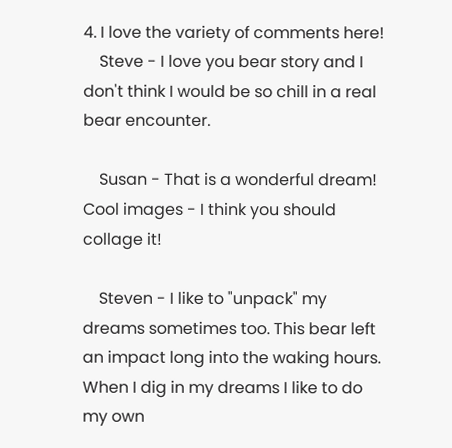4. I love the variety of comments here!
    Steve - I love you bear story and I don't think I would be so chill in a real bear encounter.

    Susan - That is a wonderful dream! Cool images - I think you should collage it!

    Steven - I like to "unpack" my dreams sometimes too. This bear left an impact long into the waking hours. When I dig in my dreams I like to do my own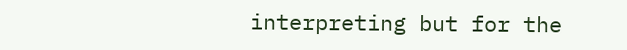interpreting but for the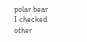polar bear I checked other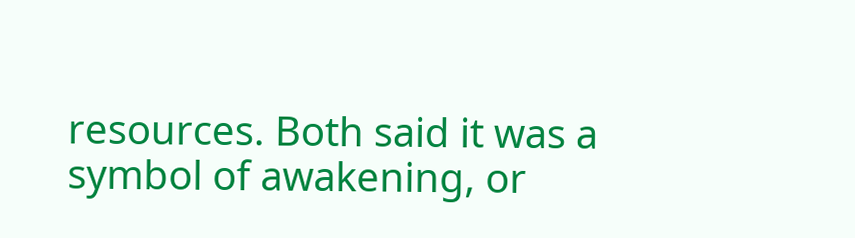resources. Both said it was a symbol of awakening, or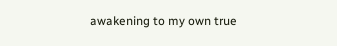awakening to my own true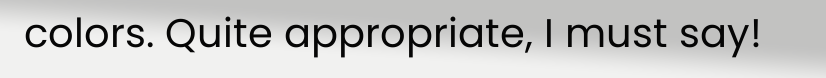colors. Quite appropriate, I must say!